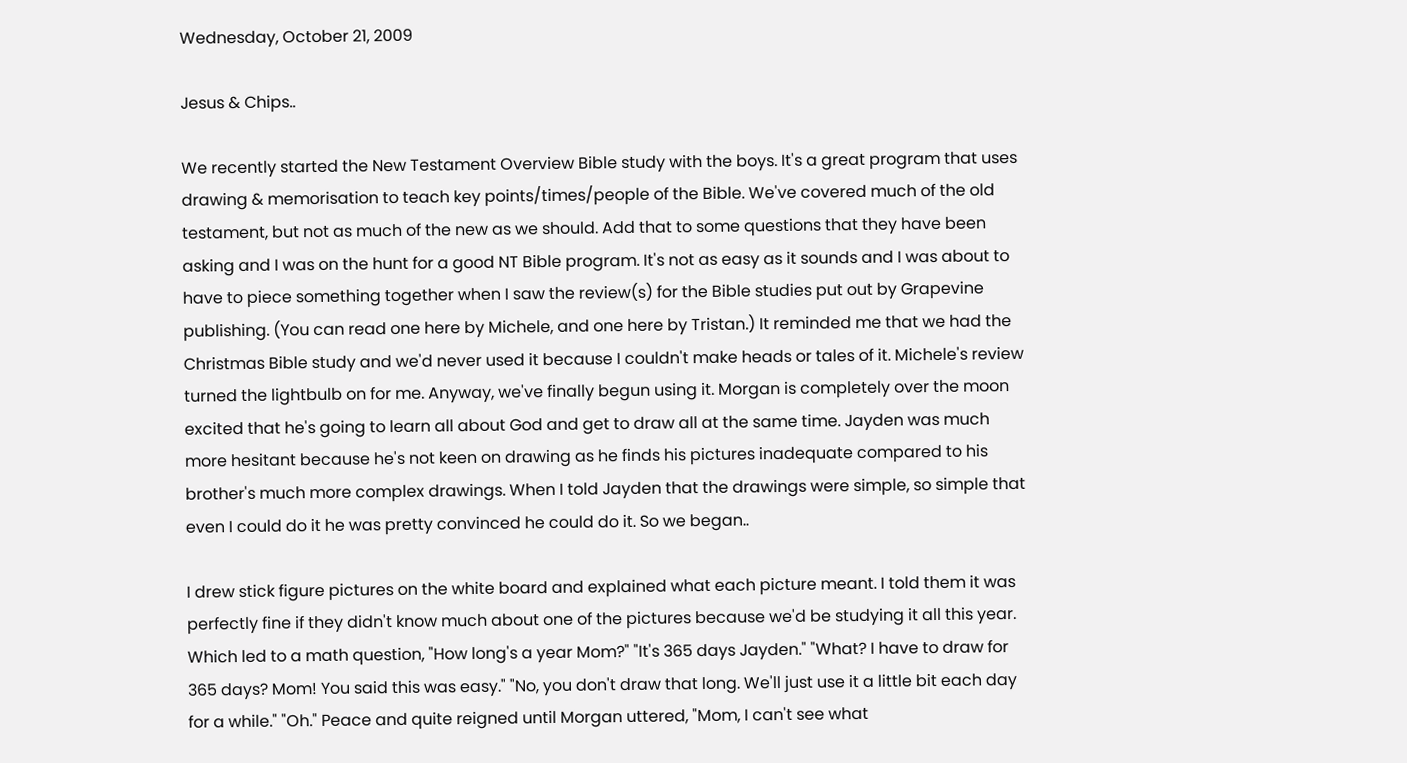Wednesday, October 21, 2009

Jesus & Chips..

We recently started the New Testament Overview Bible study with the boys. It's a great program that uses drawing & memorisation to teach key points/times/people of the Bible. We've covered much of the old testament, but not as much of the new as we should. Add that to some questions that they have been asking and I was on the hunt for a good NT Bible program. It's not as easy as it sounds and I was about to have to piece something together when I saw the review(s) for the Bible studies put out by Grapevine publishing. (You can read one here by Michele, and one here by Tristan.) It reminded me that we had the Christmas Bible study and we'd never used it because I couldn't make heads or tales of it. Michele's review turned the lightbulb on for me. Anyway, we've finally begun using it. Morgan is completely over the moon excited that he's going to learn all about God and get to draw all at the same time. Jayden was much more hesitant because he's not keen on drawing as he finds his pictures inadequate compared to his brother's much more complex drawings. When I told Jayden that the drawings were simple, so simple that even I could do it he was pretty convinced he could do it. So we began..

I drew stick figure pictures on the white board and explained what each picture meant. I told them it was perfectly fine if they didn't know much about one of the pictures because we'd be studying it all this year. Which led to a math question, "How long's a year Mom?" "It's 365 days Jayden." "What? I have to draw for 365 days? Mom! You said this was easy." "No, you don't draw that long. We'll just use it a little bit each day for a while." "Oh." Peace and quite reigned until Morgan uttered, "Mom, I can't see what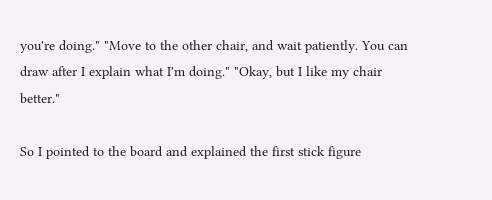you're doing." "Move to the other chair, and wait patiently. You can draw after I explain what I'm doing." "Okay, but I like my chair better."

So I pointed to the board and explained the first stick figure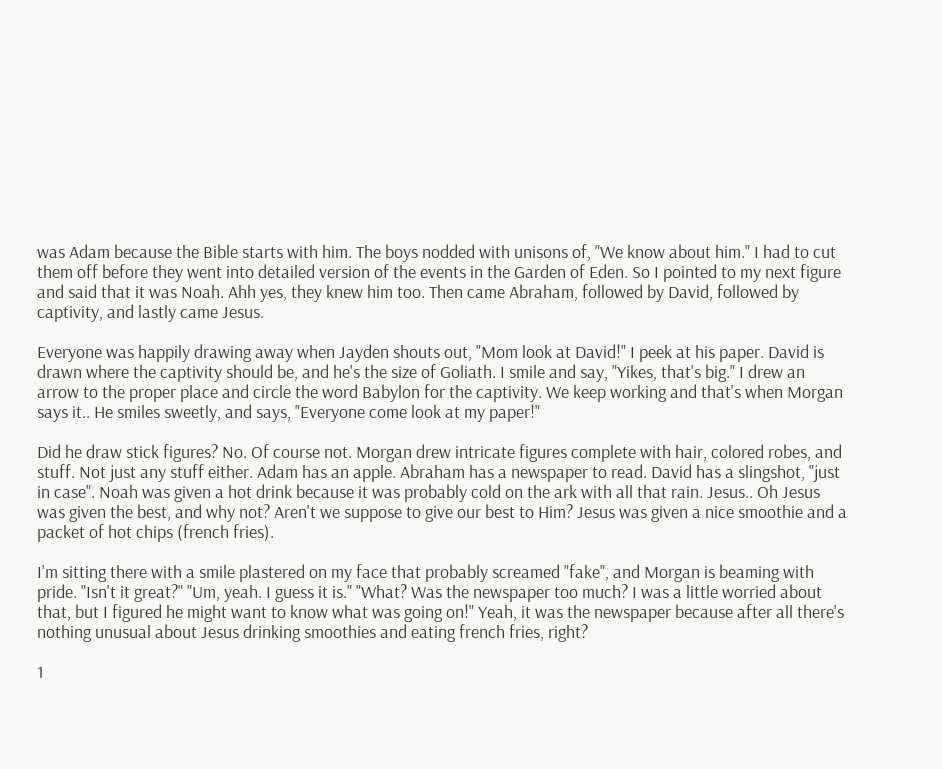was Adam because the Bible starts with him. The boys nodded with unisons of, "We know about him." I had to cut them off before they went into detailed version of the events in the Garden of Eden. So I pointed to my next figure and said that it was Noah. Ahh yes, they knew him too. Then came Abraham, followed by David, followed by captivity, and lastly came Jesus.

Everyone was happily drawing away when Jayden shouts out, "Mom look at David!" I peek at his paper. David is drawn where the captivity should be, and he's the size of Goliath. I smile and say, "Yikes, that's big." I drew an arrow to the proper place and circle the word Babylon for the captivity. We keep working and that's when Morgan says it.. He smiles sweetly, and says, "Everyone come look at my paper!"

Did he draw stick figures? No. Of course not. Morgan drew intricate figures complete with hair, colored robes, and stuff. Not just any stuff either. Adam has an apple. Abraham has a newspaper to read. David has a slingshot, "just in case". Noah was given a hot drink because it was probably cold on the ark with all that rain. Jesus.. Oh Jesus was given the best, and why not? Aren't we suppose to give our best to Him? Jesus was given a nice smoothie and a packet of hot chips (french fries).

I'm sitting there with a smile plastered on my face that probably screamed "fake", and Morgan is beaming with pride. "Isn't it great?" "Um, yeah. I guess it is." "What? Was the newspaper too much? I was a little worried about that, but I figured he might want to know what was going on!" Yeah, it was the newspaper because after all there's nothing unusual about Jesus drinking smoothies and eating french fries, right?

1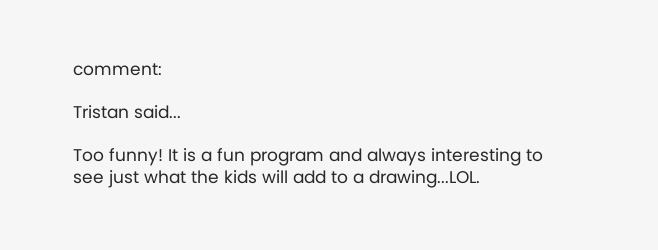comment:

Tristan said...

Too funny! It is a fun program and always interesting to see just what the kids will add to a drawing...LOL.